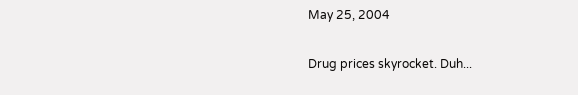May 25, 2004

Drug prices skyrocket. Duh...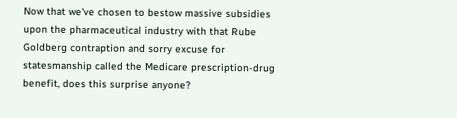Now that we've chosen to bestow massive subsidies upon the pharmaceutical industry with that Rube Goldberg contraption and sorry excuse for statesmanship called the Medicare prescription-drug benefit, does this surprise anyone?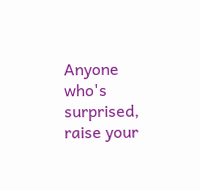Anyone who's surprised, raise your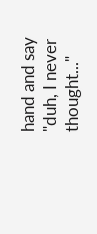hand and say "duh, I never thought..."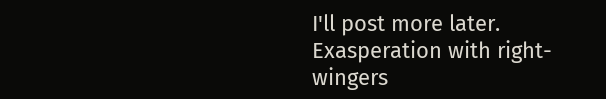I'll post more later. Exasperation with right-wingers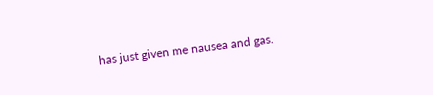has just given me nausea and gas.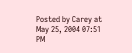Posted by Carey at May 25, 2004 07:51 PM